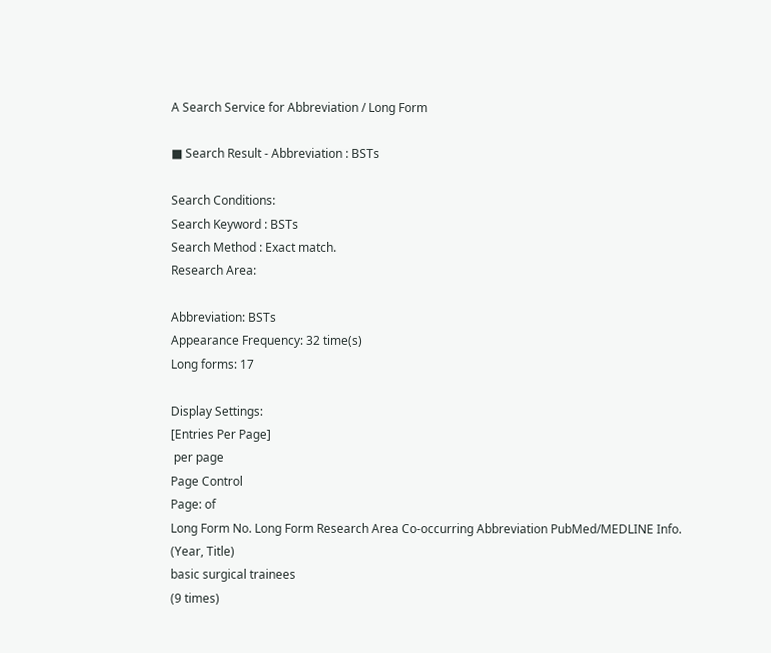A Search Service for Abbreviation / Long Form

■ Search Result - Abbreviation : BSTs

Search Conditions:
Search Keyword : BSTs
Search Method : Exact match.
Research Area:

Abbreviation: BSTs
Appearance Frequency: 32 time(s)
Long forms: 17

Display Settings:
[Entries Per Page]
 per page
Page Control
Page: of
Long Form No. Long Form Research Area Co-occurring Abbreviation PubMed/MEDLINE Info. (Year, Title)
basic surgical trainees
(9 times)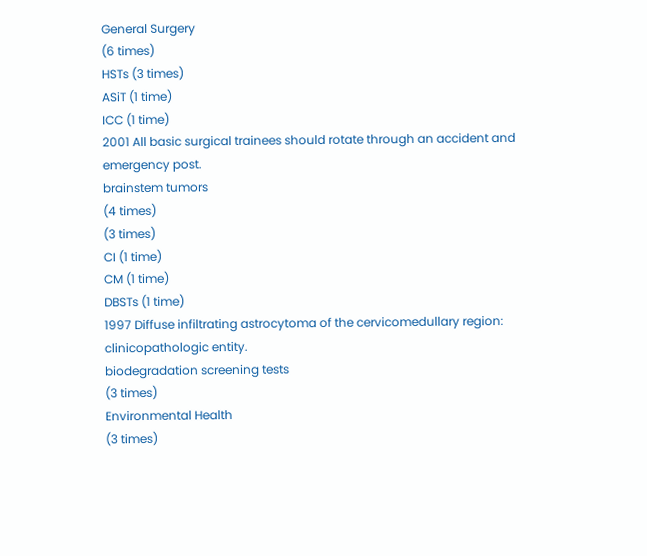General Surgery
(6 times)
HSTs (3 times)
ASiT (1 time)
ICC (1 time)
2001 All basic surgical trainees should rotate through an accident and emergency post.
brainstem tumors
(4 times)
(3 times)
CI (1 time)
CM (1 time)
DBSTs (1 time)
1997 Diffuse infiltrating astrocytoma of the cervicomedullary region: clinicopathologic entity.
biodegradation screening tests
(3 times)
Environmental Health
(3 times)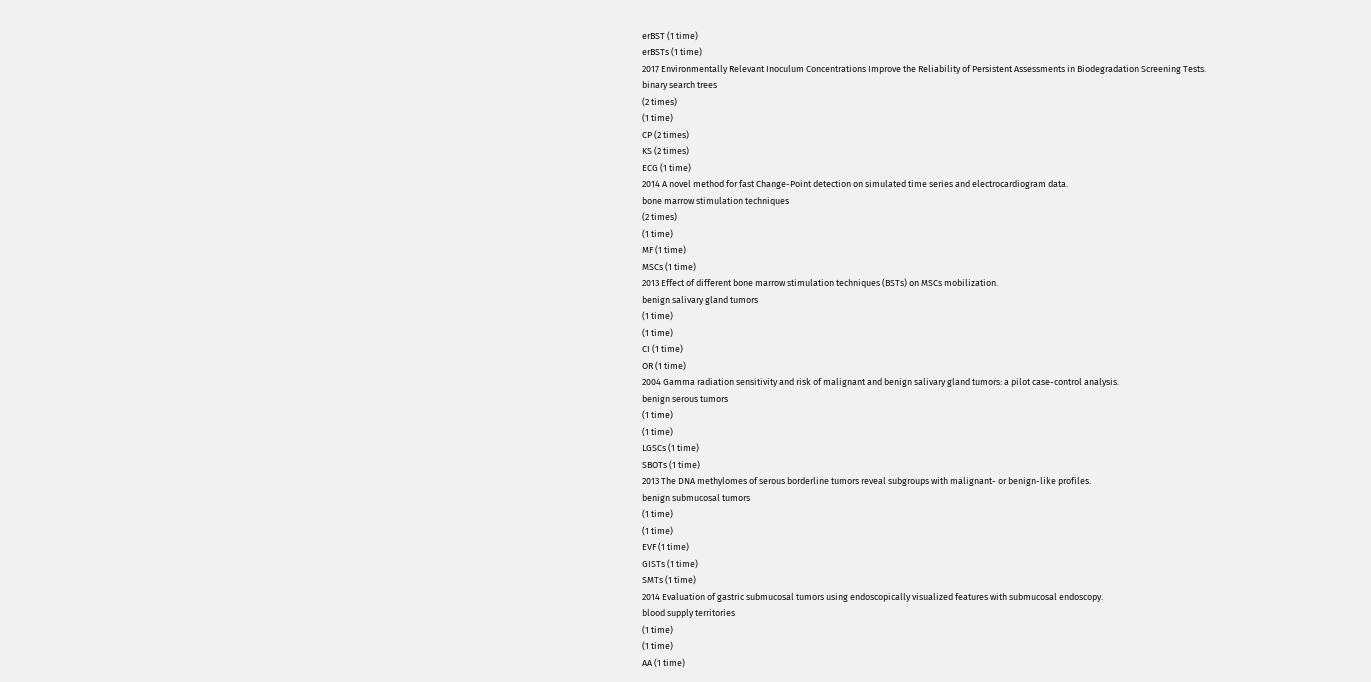erBST (1 time)
erBSTs (1 time)
2017 Environmentally Relevant Inoculum Concentrations Improve the Reliability of Persistent Assessments in Biodegradation Screening Tests.
binary search trees
(2 times)
(1 time)
CP (2 times)
KS (2 times)
ECG (1 time)
2014 A novel method for fast Change-Point detection on simulated time series and electrocardiogram data.
bone marrow stimulation techniques
(2 times)
(1 time)
MF (1 time)
MSCs (1 time)
2013 Effect of different bone marrow stimulation techniques (BSTs) on MSCs mobilization.
benign salivary gland tumors
(1 time)
(1 time)
CI (1 time)
OR (1 time)
2004 Gamma radiation sensitivity and risk of malignant and benign salivary gland tumors: a pilot case-control analysis.
benign serous tumors
(1 time)
(1 time)
LGSCs (1 time)
SBOTs (1 time)
2013 The DNA methylomes of serous borderline tumors reveal subgroups with malignant- or benign-like profiles.
benign submucosal tumors
(1 time)
(1 time)
EVF (1 time)
GISTs (1 time)
SMTs (1 time)
2014 Evaluation of gastric submucosal tumors using endoscopically visualized features with submucosal endoscopy.
blood supply territories
(1 time)
(1 time)
AA (1 time)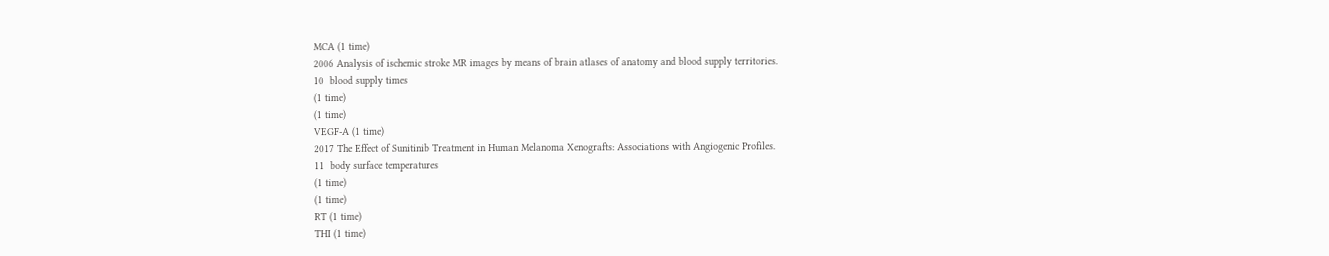MCA (1 time)
2006 Analysis of ischemic stroke MR images by means of brain atlases of anatomy and blood supply territories.
10  blood supply times
(1 time)
(1 time)
VEGF-A (1 time)
2017 The Effect of Sunitinib Treatment in Human Melanoma Xenografts: Associations with Angiogenic Profiles.
11  body surface temperatures
(1 time)
(1 time)
RT (1 time)
THI (1 time)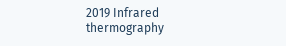2019 Infrared thermography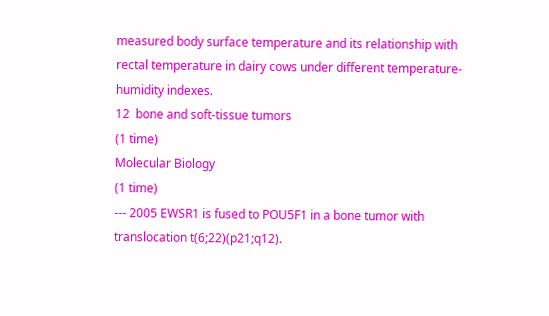measured body surface temperature and its relationship with rectal temperature in dairy cows under different temperature-humidity indexes.
12  bone and soft-tissue tumors
(1 time)
Molecular Biology
(1 time)
--- 2005 EWSR1 is fused to POU5F1 in a bone tumor with translocation t(6;22)(p21;q12).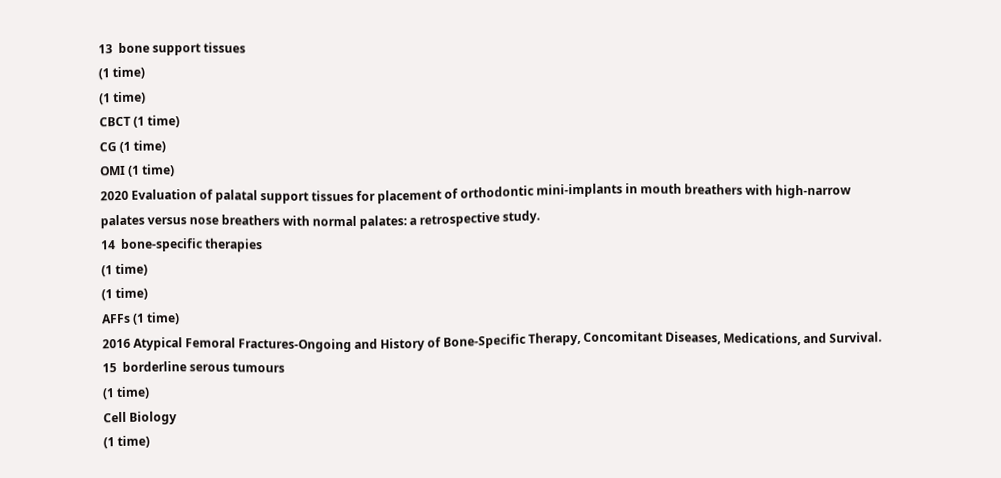13  bone support tissues
(1 time)
(1 time)
CBCT (1 time)
CG (1 time)
OMI (1 time)
2020 Evaluation of palatal support tissues for placement of orthodontic mini-implants in mouth breathers with high-narrow palates versus nose breathers with normal palates: a retrospective study.
14  bone-specific therapies
(1 time)
(1 time)
AFFs (1 time)
2016 Atypical Femoral Fractures-Ongoing and History of Bone-Specific Therapy, Concomitant Diseases, Medications, and Survival.
15  borderline serous tumours
(1 time)
Cell Biology
(1 time)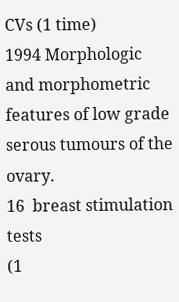CVs (1 time)
1994 Morphologic and morphometric features of low grade serous tumours of the ovary.
16  breast stimulation tests
(1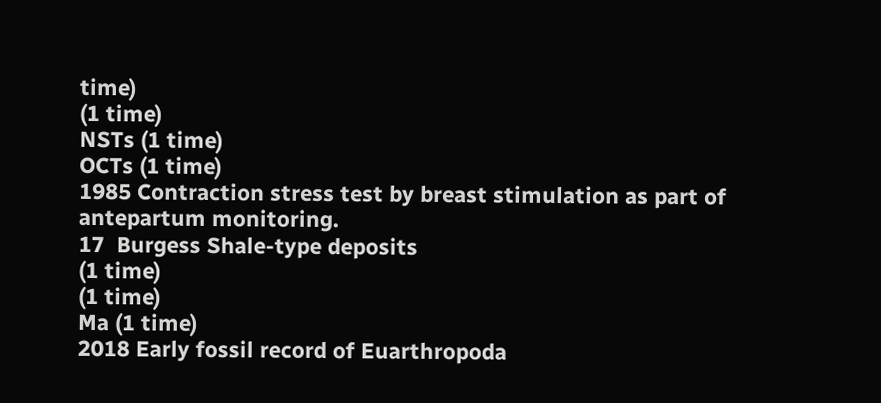time)
(1 time)
NSTs (1 time)
OCTs (1 time)
1985 Contraction stress test by breast stimulation as part of antepartum monitoring.
17  Burgess Shale-type deposits
(1 time)
(1 time)
Ma (1 time)
2018 Early fossil record of Euarthropoda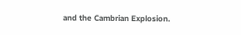and the Cambrian Explosion.